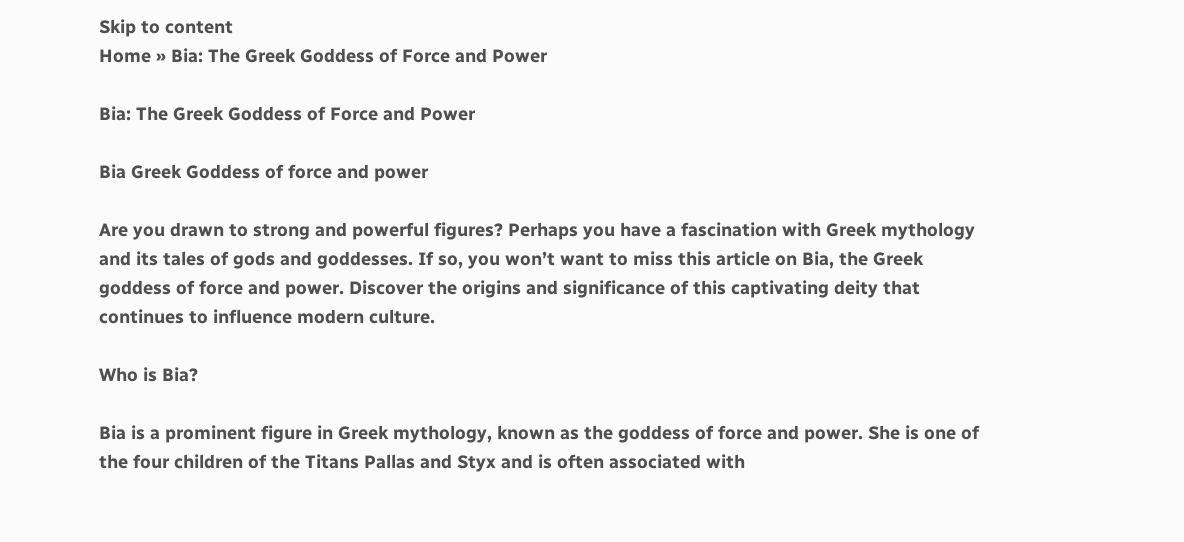Skip to content
Home » Bia: The Greek Goddess of Force and Power

Bia: The Greek Goddess of Force and Power

Bia Greek Goddess of force and power

Are you drawn to strong and powerful figures? Perhaps you have a fascination with Greek mythology and its tales of gods and goddesses. If so, you won’t want to miss this article on Bia, the Greek goddess of force and power. Discover the origins and significance of this captivating deity that continues to influence modern culture.

Who is Bia?

Bia is a prominent figure in Greek mythology, known as the goddess of force and power. She is one of the four children of the Titans Pallas and Styx and is often associated with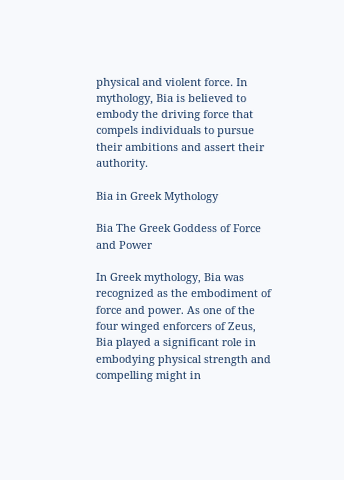physical and violent force. In mythology, Bia is believed to embody the driving force that compels individuals to pursue their ambitions and assert their authority.

Bia in Greek Mythology

Bia The Greek Goddess of Force and Power

In Greek mythology, Bia was recognized as the embodiment of force and power. As one of the four winged enforcers of Zeus, Bia played a significant role in embodying physical strength and compelling might in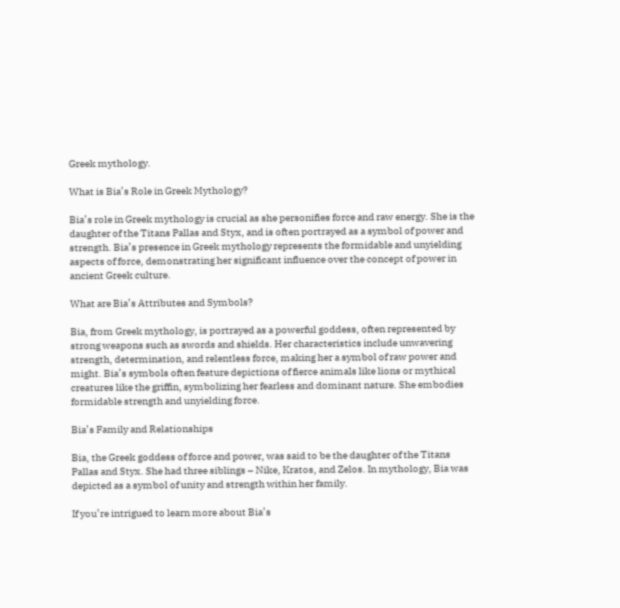Greek mythology.

What is Bia’s Role in Greek Mythology?

Bia’s role in Greek mythology is crucial as she personifies force and raw energy. She is the daughter of the Titans Pallas and Styx, and is often portrayed as a symbol of power and strength. Bia’s presence in Greek mythology represents the formidable and unyielding aspects of force, demonstrating her significant influence over the concept of power in ancient Greek culture.

What are Bia’s Attributes and Symbols?

Bia, from Greek mythology, is portrayed as a powerful goddess, often represented by strong weapons such as swords and shields. Her characteristics include unwavering strength, determination, and relentless force, making her a symbol of raw power and might. Bia’s symbols often feature depictions of fierce animals like lions or mythical creatures like the griffin, symbolizing her fearless and dominant nature. She embodies formidable strength and unyielding force.

Bia’s Family and Relationships

Bia, the Greek goddess of force and power, was said to be the daughter of the Titans Pallas and Styx. She had three siblings – Nike, Kratos, and Zelos. In mythology, Bia was depicted as a symbol of unity and strength within her family.

If you’re intrigued to learn more about Bia’s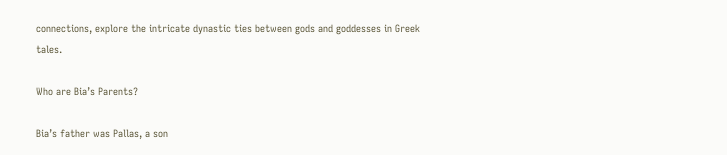connections, explore the intricate dynastic ties between gods and goddesses in Greek tales.

Who are Bia’s Parents?

Bia’s father was Pallas, a son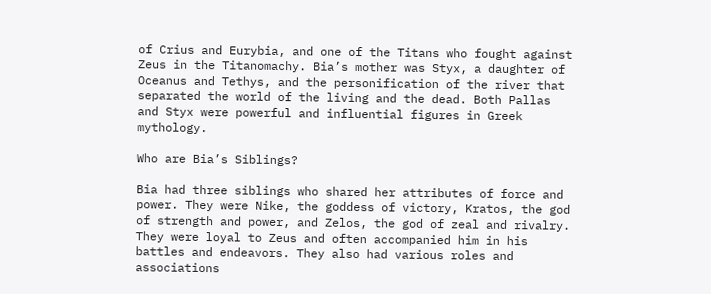of Crius and Eurybia, and one of the Titans who fought against Zeus in the Titanomachy. Bia’s mother was Styx, a daughter of Oceanus and Tethys, and the personification of the river that separated the world of the living and the dead. Both Pallas and Styx were powerful and influential figures in Greek mythology.

Who are Bia’s Siblings?

Bia had three siblings who shared her attributes of force and power. They were Nike, the goddess of victory, Kratos, the god of strength and power, and Zelos, the god of zeal and rivalry. They were loyal to Zeus and often accompanied him in his battles and endeavors. They also had various roles and associations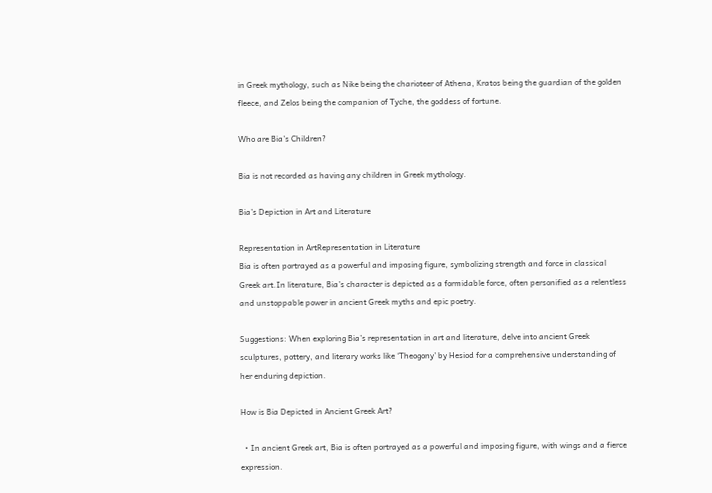in Greek mythology, such as Nike being the charioteer of Athena, Kratos being the guardian of the golden fleece, and Zelos being the companion of Tyche, the goddess of fortune.

Who are Bia’s Children?

Bia is not recorded as having any children in Greek mythology.

Bia’s Depiction in Art and Literature

Representation in ArtRepresentation in Literature
Bia is often portrayed as a powerful and imposing figure, symbolizing strength and force in classical Greek art.In literature, Bia’s character is depicted as a formidable force, often personified as a relentless and unstoppable power in ancient Greek myths and epic poetry.

Suggestions: When exploring Bia’s representation in art and literature, delve into ancient Greek sculptures, pottery, and literary works like ‘Theogony’ by Hesiod for a comprehensive understanding of her enduring depiction.

How is Bia Depicted in Ancient Greek Art?

  • In ancient Greek art, Bia is often portrayed as a powerful and imposing figure, with wings and a fierce expression.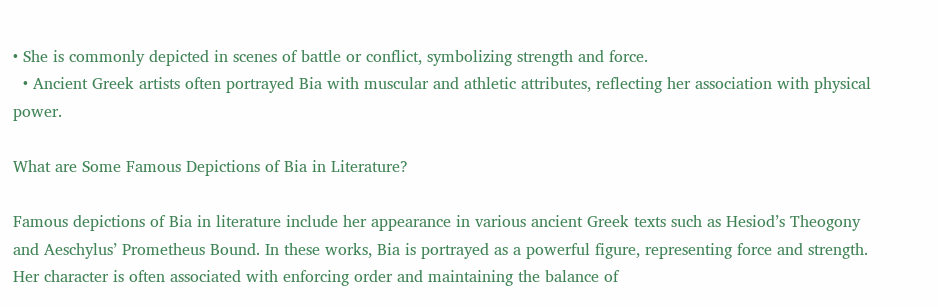• She is commonly depicted in scenes of battle or conflict, symbolizing strength and force.
  • Ancient Greek artists often portrayed Bia with muscular and athletic attributes, reflecting her association with physical power.

What are Some Famous Depictions of Bia in Literature?

Famous depictions of Bia in literature include her appearance in various ancient Greek texts such as Hesiod’s Theogony and Aeschylus’ Prometheus Bound. In these works, Bia is portrayed as a powerful figure, representing force and strength. Her character is often associated with enforcing order and maintaining the balance of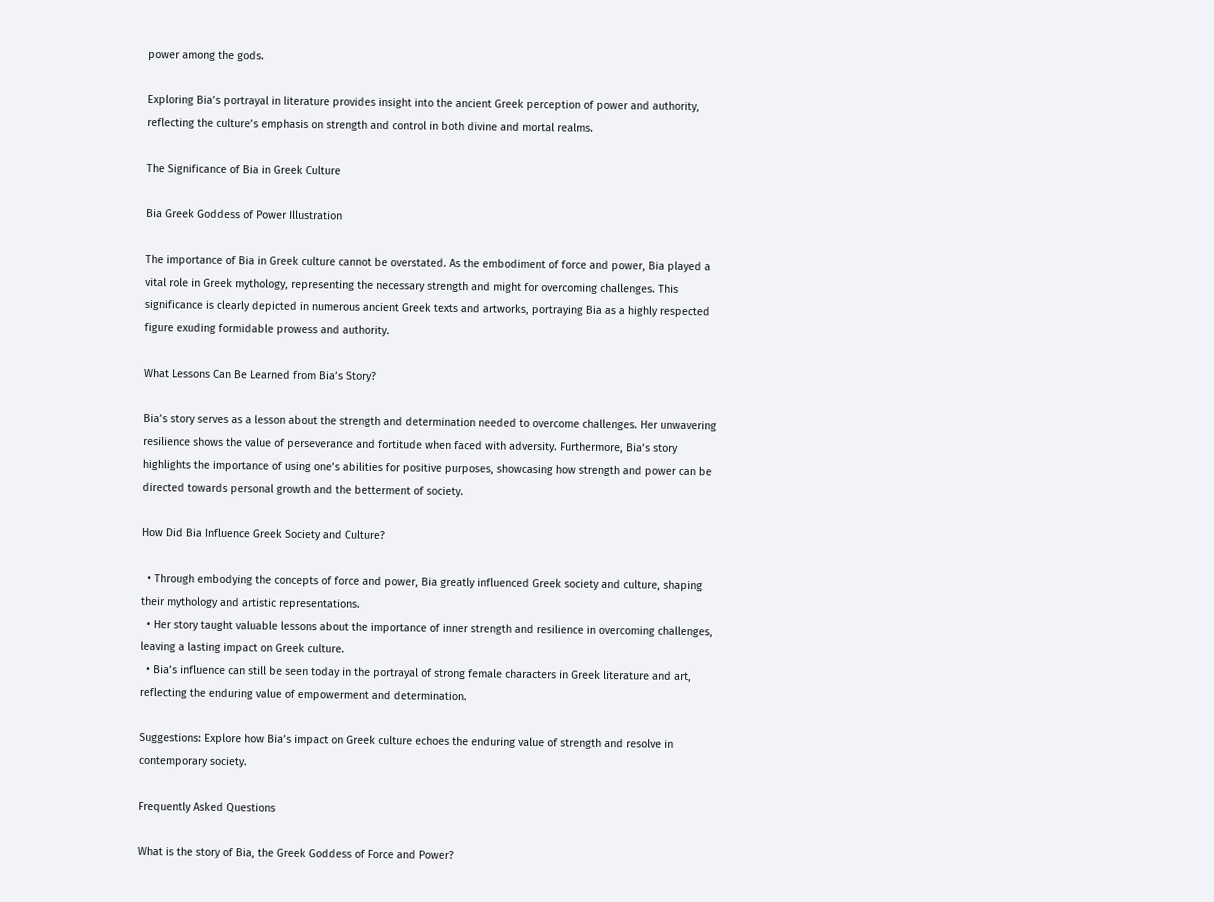power among the gods.

Exploring Bia’s portrayal in literature provides insight into the ancient Greek perception of power and authority, reflecting the culture’s emphasis on strength and control in both divine and mortal realms.

The Significance of Bia in Greek Culture

Bia Greek Goddess of Power Illustration

The importance of Bia in Greek culture cannot be overstated. As the embodiment of force and power, Bia played a vital role in Greek mythology, representing the necessary strength and might for overcoming challenges. This significance is clearly depicted in numerous ancient Greek texts and artworks, portraying Bia as a highly respected figure exuding formidable prowess and authority.

What Lessons Can Be Learned from Bia’s Story?

Bia’s story serves as a lesson about the strength and determination needed to overcome challenges. Her unwavering resilience shows the value of perseverance and fortitude when faced with adversity. Furthermore, Bia’s story highlights the importance of using one’s abilities for positive purposes, showcasing how strength and power can be directed towards personal growth and the betterment of society.

How Did Bia Influence Greek Society and Culture?

  • Through embodying the concepts of force and power, Bia greatly influenced Greek society and culture, shaping their mythology and artistic representations.
  • Her story taught valuable lessons about the importance of inner strength and resilience in overcoming challenges, leaving a lasting impact on Greek culture.
  • Bia’s influence can still be seen today in the portrayal of strong female characters in Greek literature and art, reflecting the enduring value of empowerment and determination.

Suggestions: Explore how Bia’s impact on Greek culture echoes the enduring value of strength and resolve in contemporary society.

Frequently Asked Questions

What is the story of Bia, the Greek Goddess of Force and Power?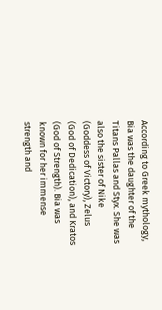According to Greek mythology, Bia was the daughter of the Titans Pallas and Styx. She was also the sister of Nike (Goddess of Victory), Zelus (God of Dedication), and Kratos (God of Strength). Bia was known for her immense strength and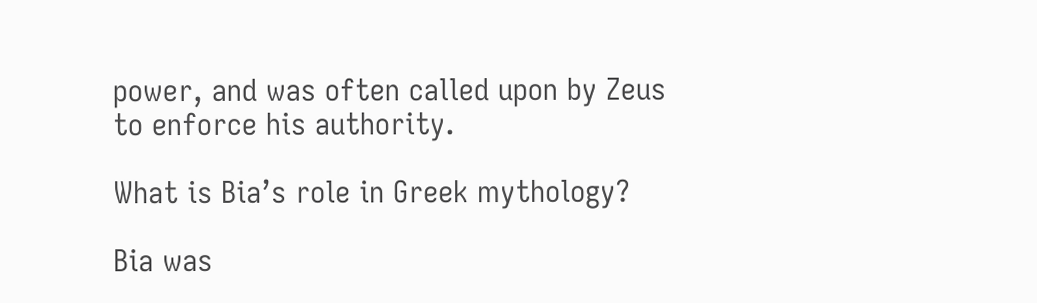power, and was often called upon by Zeus to enforce his authority.

What is Bia’s role in Greek mythology?

Bia was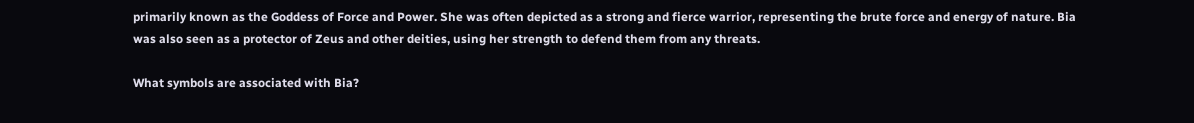primarily known as the Goddess of Force and Power. She was often depicted as a strong and fierce warrior, representing the brute force and energy of nature. Bia was also seen as a protector of Zeus and other deities, using her strength to defend them from any threats.

What symbols are associated with Bia?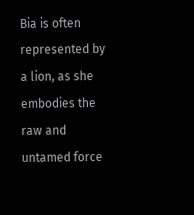Bia is often represented by a lion, as she embodies the raw and untamed force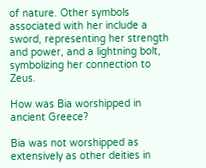of nature. Other symbols associated with her include a sword, representing her strength and power, and a lightning bolt, symbolizing her connection to Zeus.

How was Bia worshipped in ancient Greece?

Bia was not worshipped as extensively as other deities in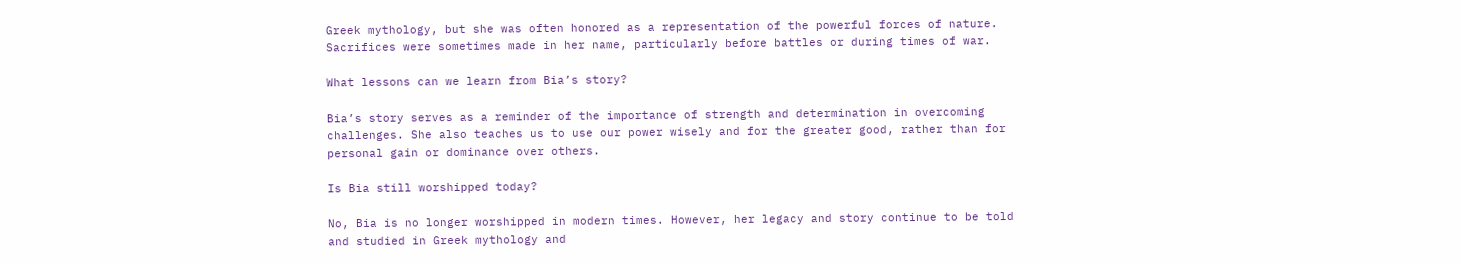Greek mythology, but she was often honored as a representation of the powerful forces of nature. Sacrifices were sometimes made in her name, particularly before battles or during times of war.

What lessons can we learn from Bia’s story?

Bia’s story serves as a reminder of the importance of strength and determination in overcoming challenges. She also teaches us to use our power wisely and for the greater good, rather than for personal gain or dominance over others.

Is Bia still worshipped today?

No, Bia is no longer worshipped in modern times. However, her legacy and story continue to be told and studied in Greek mythology and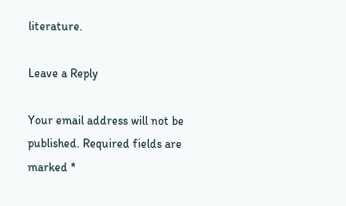literature.

Leave a Reply

Your email address will not be published. Required fields are marked *